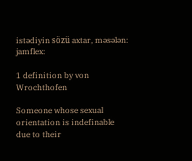istədiyin sözü axtar, məsələn: jamflex:

1 definition by von Wrochthofen

Someone whose sexual orientation is indefinable due to their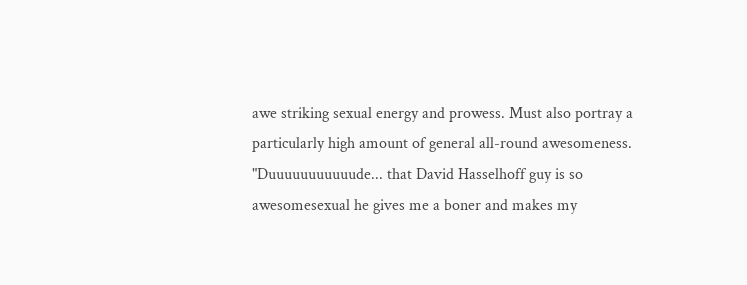awe striking sexual energy and prowess. Must also portray a particularly high amount of general all-round awesomeness.
"Duuuuuuuuuuude... that David Hasselhoff guy is so awesomesexual he gives me a boner and makes my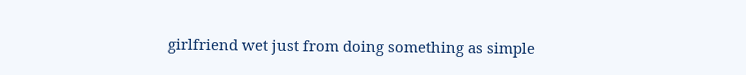girlfriend wet just from doing something as simple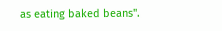as eating baked beans".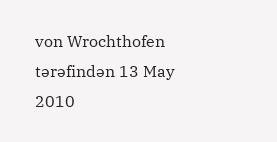von Wrochthofen tərəfindən 13 May 2010